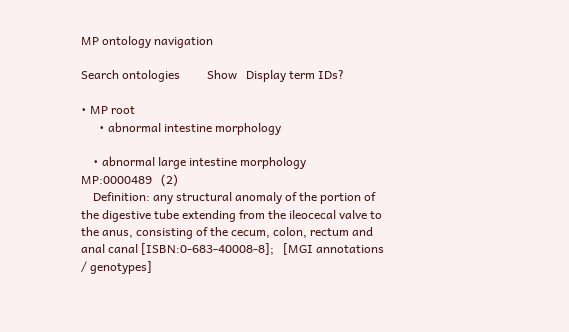MP ontology navigation

Search ontologies         Show   Display term IDs?

• MP root
      • abnormal intestine morphology

    • abnormal large intestine morphology   MP:0000489   (2)
    Definition: any structural anomaly of the portion of the digestive tube extending from the ileocecal valve to the anus, consisting of the cecum, colon, rectum and anal canal [ISBN:0-683-40008-8];   [MGI annotations / genotypes]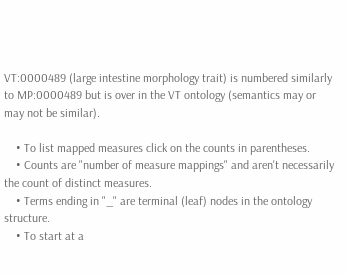VT:0000489 (large intestine morphology trait) is numbered similarly to MP:0000489 but is over in the VT ontology (semantics may or may not be similar).

    • To list mapped measures click on the counts in parentheses.
    • Counts are "number of measure mappings" and aren't necessarily the count of distinct measures.
    • Terms ending in "_" are terminal (leaf) nodes in the ontology structure.
    • To start at a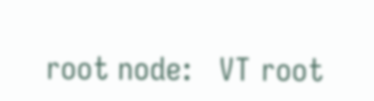root node:   VT root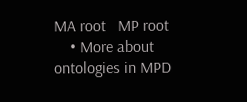MA root   MP root
    • More about ontologies in MPD